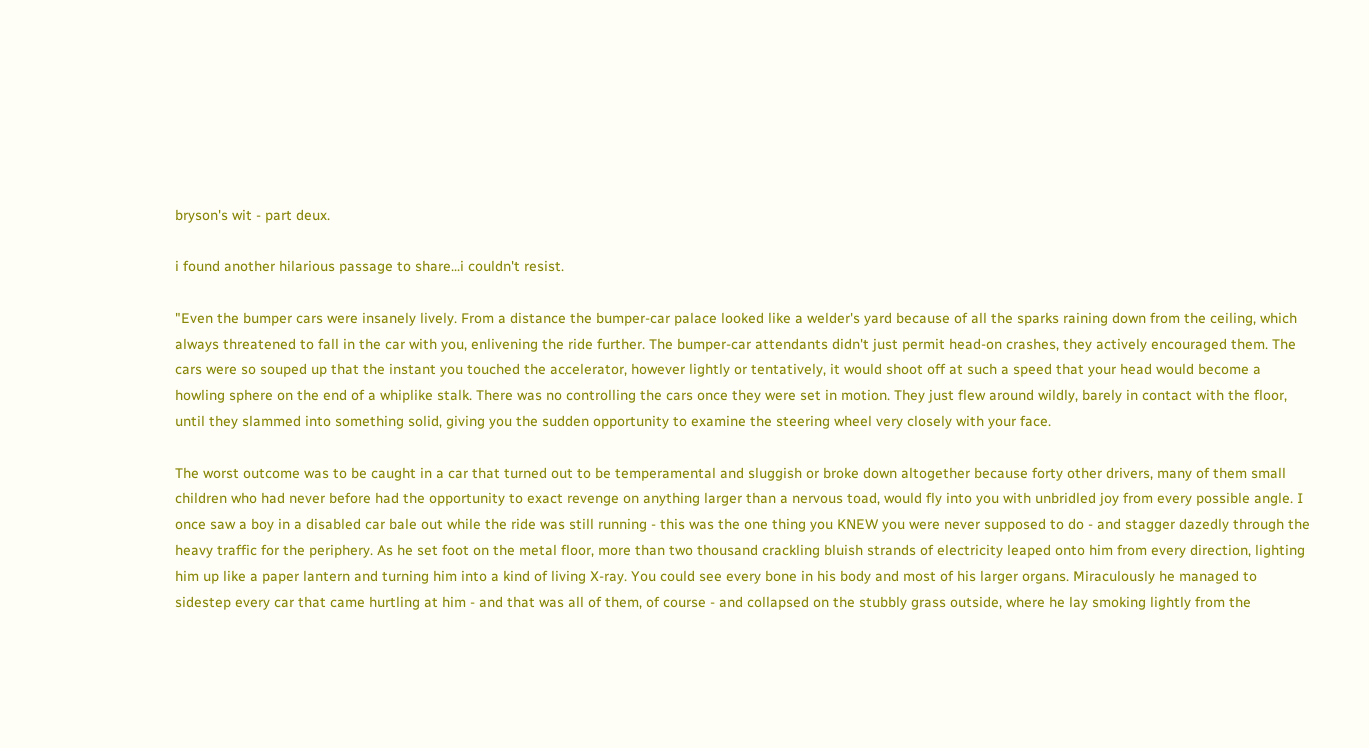bryson's wit - part deux.

i found another hilarious passage to share...i couldn't resist.

"Even the bumper cars were insanely lively. From a distance the bumper-car palace looked like a welder's yard because of all the sparks raining down from the ceiling, which always threatened to fall in the car with you, enlivening the ride further. The bumper-car attendants didn't just permit head-on crashes, they actively encouraged them. The cars were so souped up that the instant you touched the accelerator, however lightly or tentatively, it would shoot off at such a speed that your head would become a howling sphere on the end of a whiplike stalk. There was no controlling the cars once they were set in motion. They just flew around wildly, barely in contact with the floor, until they slammed into something solid, giving you the sudden opportunity to examine the steering wheel very closely with your face.

The worst outcome was to be caught in a car that turned out to be temperamental and sluggish or broke down altogether because forty other drivers, many of them small children who had never before had the opportunity to exact revenge on anything larger than a nervous toad, would fly into you with unbridled joy from every possible angle. I once saw a boy in a disabled car bale out while the ride was still running - this was the one thing you KNEW you were never supposed to do - and stagger dazedly through the heavy traffic for the periphery. As he set foot on the metal floor, more than two thousand crackling bluish strands of electricity leaped onto him from every direction, lighting him up like a paper lantern and turning him into a kind of living X-ray. You could see every bone in his body and most of his larger organs. Miraculously he managed to sidestep every car that came hurtling at him - and that was all of them, of course - and collapsed on the stubbly grass outside, where he lay smoking lightly from the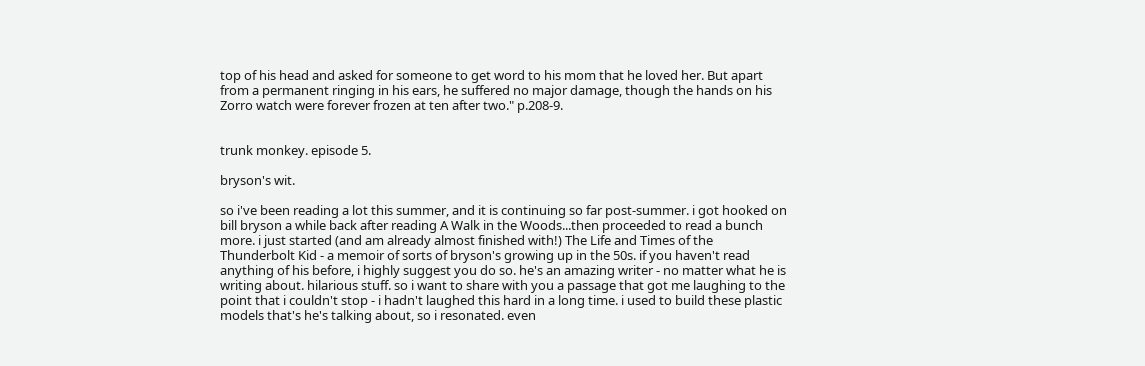top of his head and asked for someone to get word to his mom that he loved her. But apart from a permanent ringing in his ears, he suffered no major damage, though the hands on his Zorro watch were forever frozen at ten after two." p.208-9.


trunk monkey. episode 5.

bryson's wit.

so i've been reading a lot this summer, and it is continuing so far post-summer. i got hooked on bill bryson a while back after reading A Walk in the Woods...then proceeded to read a bunch more. i just started (and am already almost finished with!) The Life and Times of the Thunderbolt Kid - a memoir of sorts of bryson's growing up in the 50s. if you haven't read anything of his before, i highly suggest you do so. he's an amazing writer - no matter what he is writing about. hilarious stuff. so i want to share with you a passage that got me laughing to the point that i couldn't stop - i hadn't laughed this hard in a long time. i used to build these plastic models that's he's talking about, so i resonated. even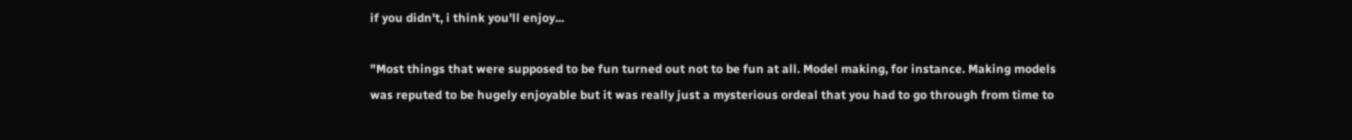if you didn't, i think you'll enjoy...

"Most things that were supposed to be fun turned out not to be fun at all. Model making, for instance. Making models was reputed to be hugely enjoyable but it was really just a mysterious ordeal that you had to go through from time to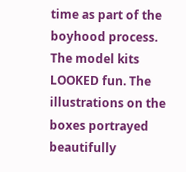time as part of the boyhood process. The model kits LOOKED fun. The illustrations on the boxes portrayed beautifully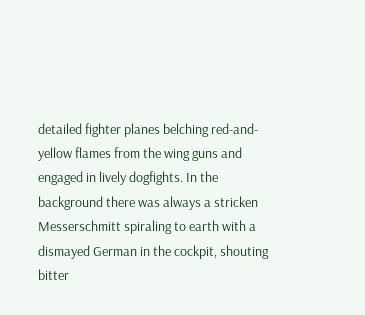detailed fighter planes belching red-and-yellow flames from the wing guns and engaged in lively dogfights. In the background there was always a stricken Messerschmitt spiraling to earth with a dismayed German in the cockpit, shouting bitter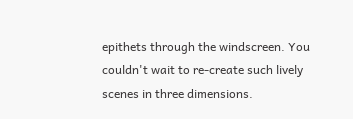epithets through the windscreen. You couldn't wait to re-create such lively scenes in three dimensions.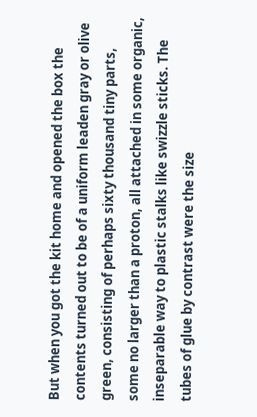But when you got the kit home and opened the box the contents turned out to be of a uniform leaden gray or olive green, consisting of perhaps sixty thousand tiny parts, some no larger than a proton, all attached in some organic, inseparable way to plastic stalks like swizzle sticks. The tubes of glue by contrast were the size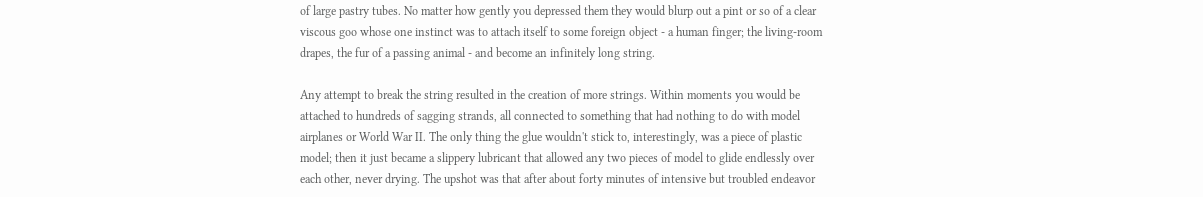of large pastry tubes. No matter how gently you depressed them they would blurp out a pint or so of a clear viscous goo whose one instinct was to attach itself to some foreign object - a human finger; the living-room drapes, the fur of a passing animal - and become an infinitely long string.

Any attempt to break the string resulted in the creation of more strings. Within moments you would be attached to hundreds of sagging strands, all connected to something that had nothing to do with model airplanes or World War II. The only thing the glue wouldn't stick to, interestingly, was a piece of plastic model; then it just became a slippery lubricant that allowed any two pieces of model to glide endlessly over each other, never drying. The upshot was that after about forty minutes of intensive but troubled endeavor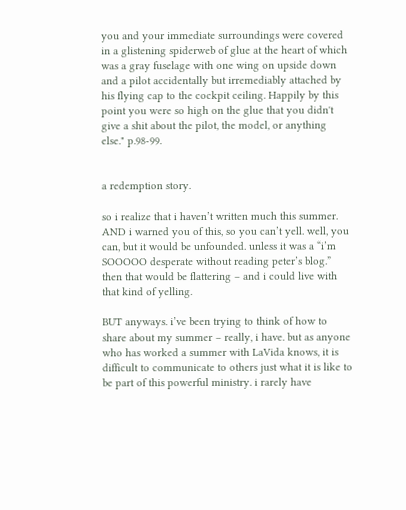you and your immediate surroundings were covered in a glistening spiderweb of glue at the heart of which was a gray fuselage with one wing on upside down and a pilot accidentally but irremediably attached by his flying cap to the cockpit ceiling. Happily by this point you were so high on the glue that you didn't give a shit about the pilot, the model, or anything else." p.98-99.


a redemption story.

so i realize that i haven’t written much this summer. AND i warned you of this, so you can’t yell. well, you can, but it would be unfounded. unless it was a “i’m SOOOOO desperate without reading peter’s blog.” then that would be flattering – and i could live with that kind of yelling.

BUT anyways. i’ve been trying to think of how to share about my summer – really, i have. but as anyone who has worked a summer with LaVida knows, it is difficult to communicate to others just what it is like to be part of this powerful ministry. i rarely have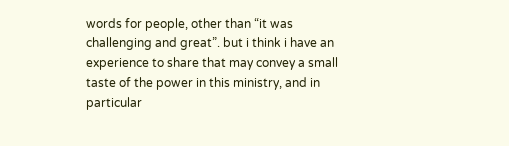words for people, other than “it was challenging and great”. but i think i have an experience to share that may convey a small taste of the power in this ministry, and in particular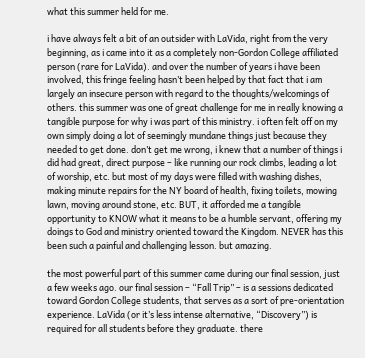what this summer held for me.

i have always felt a bit of an outsider with LaVida, right from the very beginning, as i came into it as a completely non-Gordon College affiliated person (rare for LaVida). and over the number of years i have been involved, this fringe feeling hasn’t been helped by that fact that i am largely an insecure person with regard to the thoughts/welcomings of others. this summer was one of great challenge for me in really knowing a tangible purpose for why i was part of this ministry. i often felt off on my own simply doing a lot of seemingly mundane things just because they needed to get done. don’t get me wrong, i knew that a number of things i did had great, direct purpose – like running our rock climbs, leading a lot of worship, etc. but most of my days were filled with washing dishes, making minute repairs for the NY board of health, fixing toilets, mowing lawn, moving around stone, etc. BUT, it afforded me a tangible opportunity to KNOW what it means to be a humble servant, offering my doings to God and ministry oriented toward the Kingdom. NEVER has this been such a painful and challenging lesson. but amazing.

the most powerful part of this summer came during our final session, just a few weeks ago. our final session – “Fall Trip” – is a sessions dedicated toward Gordon College students, that serves as a sort of pre-orientation experience. LaVida (or it’s less intense alternative, “Discovery”) is required for all students before they graduate. there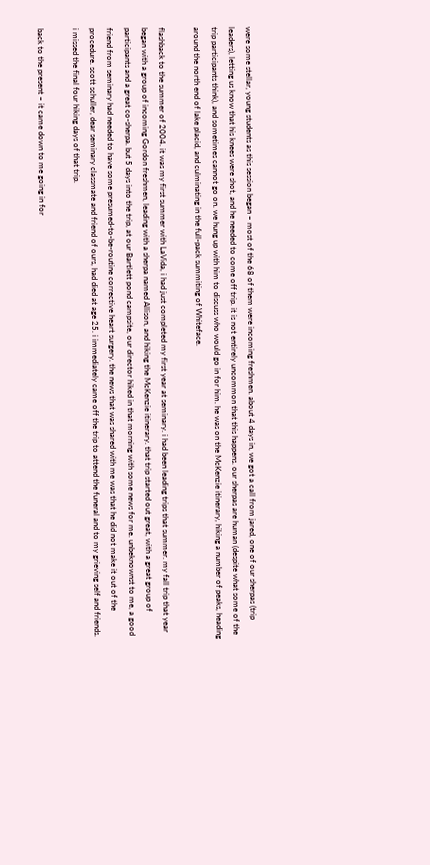were some stellar, young students as this session began – most of the 68 of them were incoming freshmen. about 4 days in, we got a call from jared, one of our sherpas (trip leaders), letting us know that his knees were shot, and he needed to come off trip. it is not entirely uncommon that this happens. our sherpas are human (despite what some of the trip participants think), and sometimes cannot go on. we hung up with him to discuss who would go in for him. he was on the McKenzie itinerary, hiking a number of peaks, heading around the north end of lake placid, and culminating in the full-pack summiting of Whiteface.

flashback to the summer of 2004. it was my first summer with LaVida, i had just completed my first year at seminary. i had been leading trips that summer. my fall trip that year began with a group of incoming Gordon freshmen, leading with a sherpa named Allison, and hiking the McKenzie itinerary. that trip started out great, with a great group of participants and a great co-sherpa. but 5 days into the trip, at our Bartlett pond campsite, our director hiked in that morning with some news for me. unbeknownst to me, a good friend from seminary had needed to have some presumed-to-be-routine corrective heart surgery. the news that was shared with me was that he did not make it out of the procedure. scott schuller, dear seminary classmate and friend of ours, had died at age 25. i immediately came off the trip to attend the funeral and to my grieving self and friends. i missed the final four hiking days of that trip.

back to the present – it came down to me going in for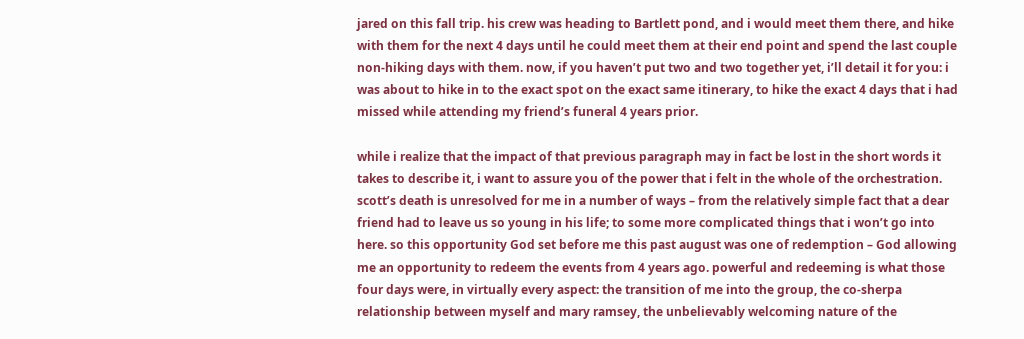jared on this fall trip. his crew was heading to Bartlett pond, and i would meet them there, and hike with them for the next 4 days until he could meet them at their end point and spend the last couple non-hiking days with them. now, if you haven’t put two and two together yet, i’ll detail it for you: i was about to hike in to the exact spot on the exact same itinerary, to hike the exact 4 days that i had missed while attending my friend’s funeral 4 years prior.

while i realize that the impact of that previous paragraph may in fact be lost in the short words it takes to describe it, i want to assure you of the power that i felt in the whole of the orchestration. scott’s death is unresolved for me in a number of ways – from the relatively simple fact that a dear friend had to leave us so young in his life; to some more complicated things that i won’t go into here. so this opportunity God set before me this past august was one of redemption – God allowing me an opportunity to redeem the events from 4 years ago. powerful and redeeming is what those four days were, in virtually every aspect: the transition of me into the group, the co-sherpa relationship between myself and mary ramsey, the unbelievably welcoming nature of the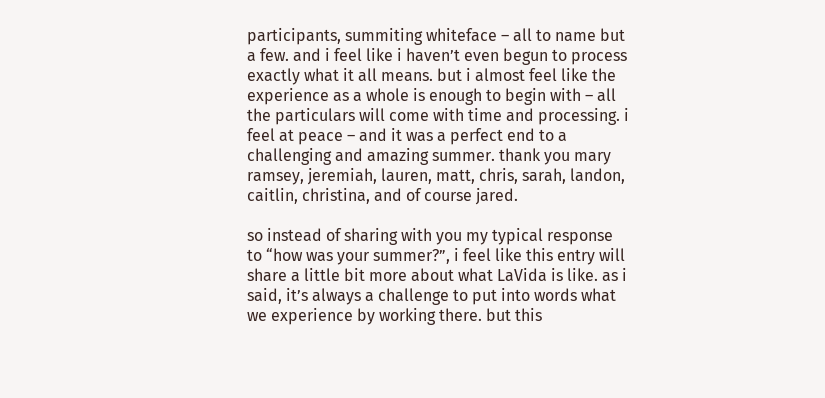participants, summiting whiteface – all to name but a few. and i feel like i haven’t even begun to process exactly what it all means. but i almost feel like the experience as a whole is enough to begin with – all the particulars will come with time and processing. i feel at peace – and it was a perfect end to a challenging and amazing summer. thank you mary ramsey, jeremiah, lauren, matt, chris, sarah, landon, caitlin, christina, and of course jared.

so instead of sharing with you my typical response to “how was your summer?”, i feel like this entry will share a little bit more about what LaVida is like. as i said, it’s always a challenge to put into words what we experience by working there. but this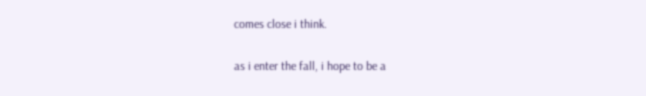comes close i think.

as i enter the fall, i hope to be a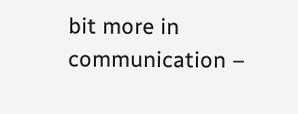bit more in communication –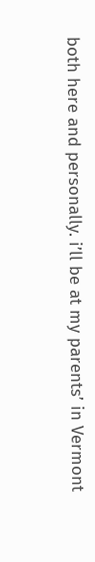both here and personally. i’ll be at my parents’ in Vermont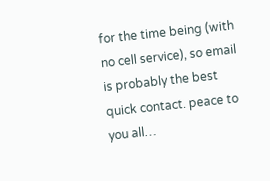for the time being (with no cell service), so email is probably the best quick contact. peace to you all…